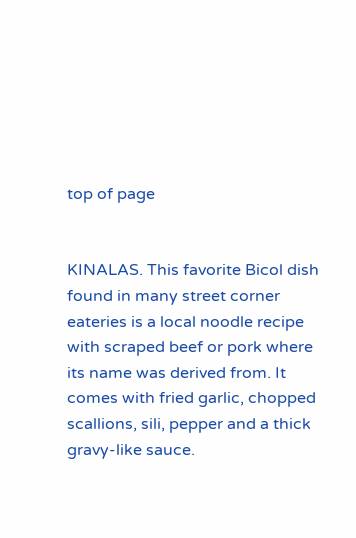top of page


KINALAS. This favorite Bicol dish found in many street corner eateries is a local noodle recipe with scraped beef or pork where its name was derived from. It comes with fried garlic, chopped scallions, sili, pepper and a thick gravy-like sauce.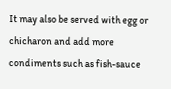It may also be served with egg or chicharon and add more condiments such as fish-sauce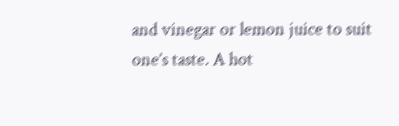and vinegar or lemon juice to suit one’s taste. A hot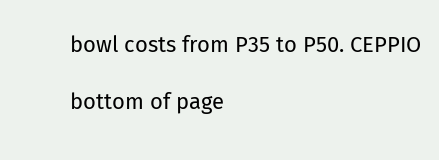bowl costs from P35 to P50. CEPPIO

bottom of page